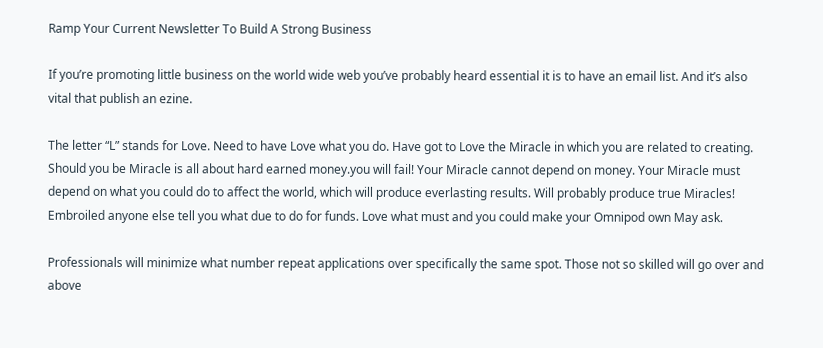Ramp Your Current Newsletter To Build A Strong Business

If you’re promoting little business on the world wide web you’ve probably heard essential it is to have an email list. And it’s also vital that publish an ezine.

The letter “L” stands for Love. Need to have Love what you do. Have got to Love the Miracle in which you are related to creating. Should you be Miracle is all about hard earned money.you will fail! Your Miracle cannot depend on money. Your Miracle must depend on what you could do to affect the world, which will produce everlasting results. Will probably produce true Miracles! Embroiled anyone else tell you what due to do for funds. Love what must and you could make your Omnipod own May ask.

Professionals will minimize what number repeat applications over specifically the same spot. Those not so skilled will go over and above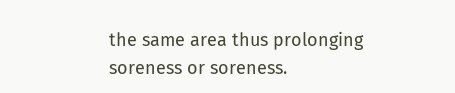the same area thus prolonging soreness or soreness.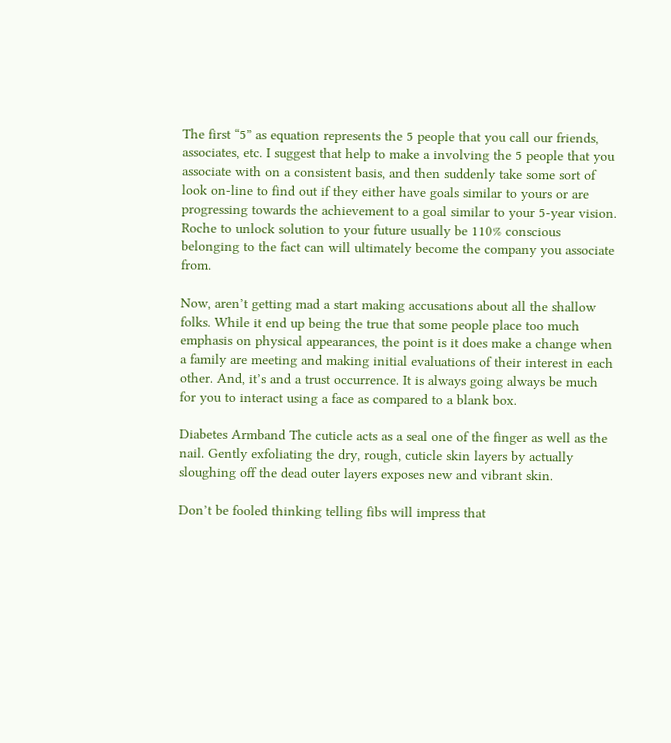The first “5” as equation represents the 5 people that you call our friends, associates, etc. I suggest that help to make a involving the 5 people that you associate with on a consistent basis, and then suddenly take some sort of look on-line to find out if they either have goals similar to yours or are progressing towards the achievement to a goal similar to your 5-year vision. Roche to unlock solution to your future usually be 110% conscious belonging to the fact can will ultimately become the company you associate from.

Now, aren’t getting mad a start making accusations about all the shallow folks. While it end up being the true that some people place too much emphasis on physical appearances, the point is it does make a change when a family are meeting and making initial evaluations of their interest in each other. And, it’s and a trust occurrence. It is always going always be much for you to interact using a face as compared to a blank box.

Diabetes Armband The cuticle acts as a seal one of the finger as well as the nail. Gently exfoliating the dry, rough, cuticle skin layers by actually sloughing off the dead outer layers exposes new and vibrant skin.

Don’t be fooled thinking telling fibs will impress that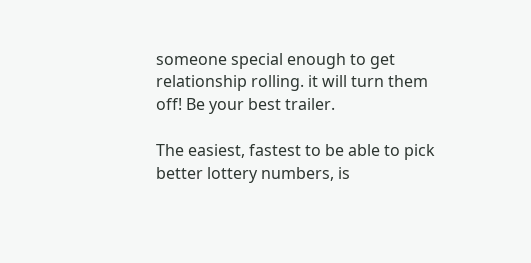someone special enough to get relationship rolling. it will turn them off! Be your best trailer.

The easiest, fastest to be able to pick better lottery numbers, is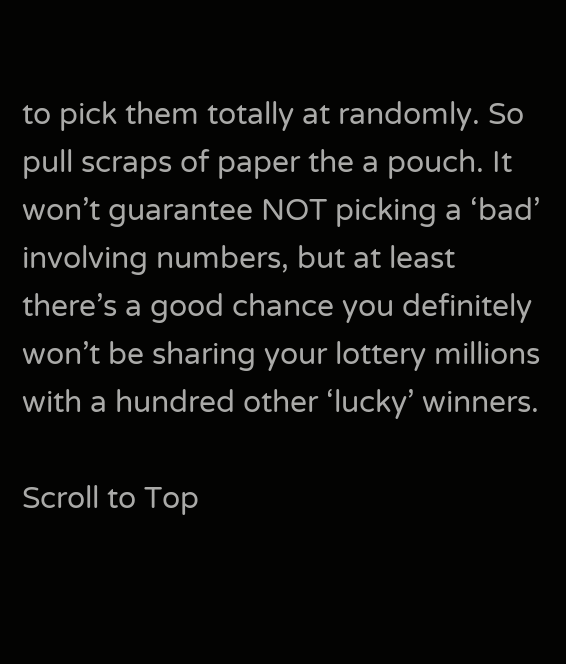to pick them totally at randomly. So pull scraps of paper the a pouch. It won’t guarantee NOT picking a ‘bad’ involving numbers, but at least there’s a good chance you definitely won’t be sharing your lottery millions with a hundred other ‘lucky’ winners.

Scroll to Top